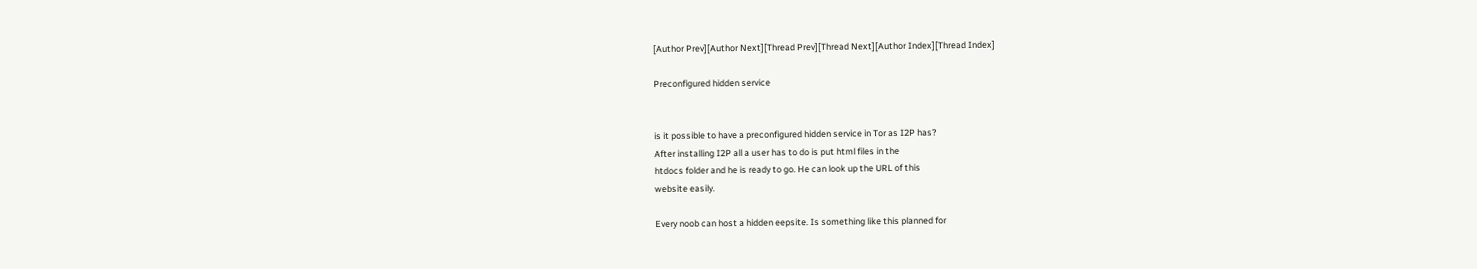[Author Prev][Author Next][Thread Prev][Thread Next][Author Index][Thread Index]

Preconfigured hidden service


is it possible to have a preconfigured hidden service in Tor as I2P has?
After installing I2P all a user has to do is put html files in the
htdocs folder and he is ready to go. He can look up the URL of this
website easily.

Every noob can host a hidden eepsite. Is something like this planned for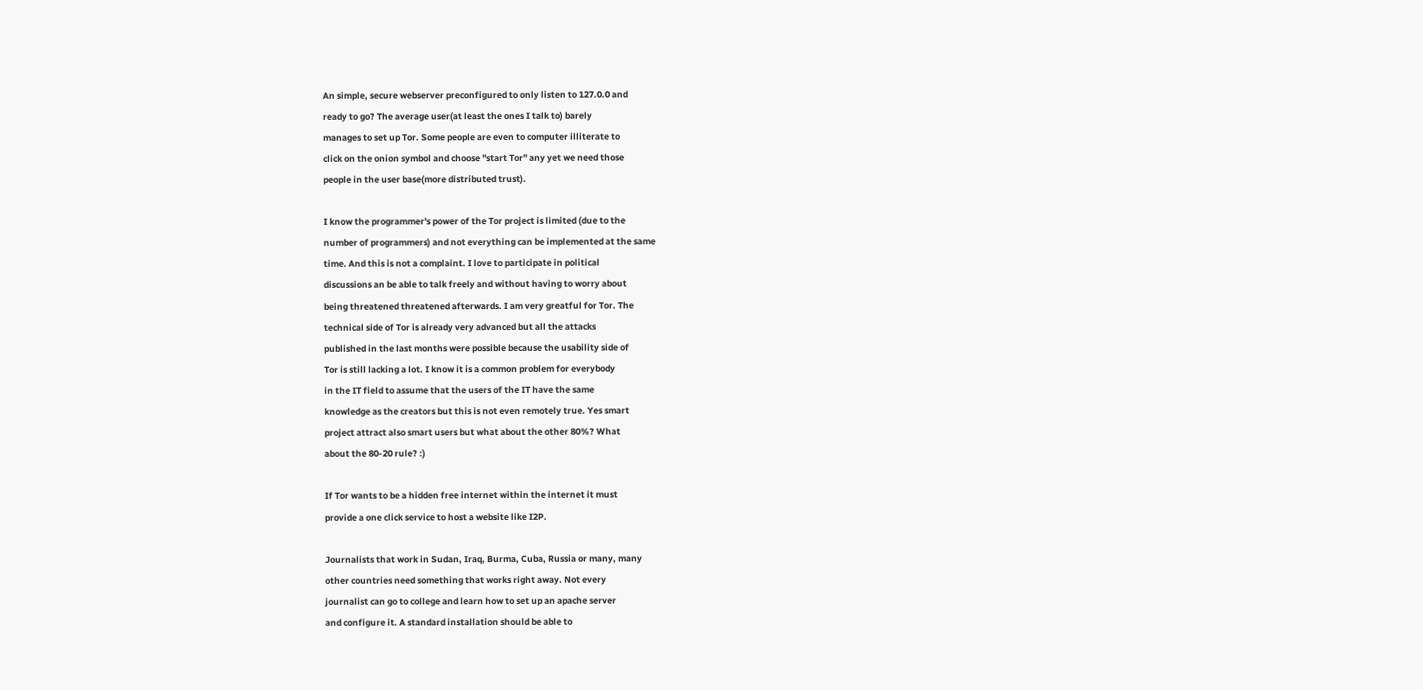An simple, secure webserver preconfigured to only listen to 127.0.0 and
ready to go? The average user(at least the ones I talk to) barely
manages to set up Tor. Some people are even to computer illiterate to
click on the onion symbol and choose "start Tor" any yet we need those
people in the user base(more distributed trust).

I know the programmer's power of the Tor project is limited (due to the
number of programmers) and not everything can be implemented at the same
time. And this is not a complaint. I love to participate in political
discussions an be able to talk freely and without having to worry about
being threatened threatened afterwards. I am very greatful for Tor. The
technical side of Tor is already very advanced but all the attacks
published in the last months were possible because the usability side of
Tor is still lacking a lot. I know it is a common problem for everybody
in the IT field to assume that the users of the IT have the same
knowledge as the creators but this is not even remotely true. Yes smart
project attract also smart users but what about the other 80%? What
about the 80-20 rule? :)

If Tor wants to be a hidden free internet within the internet it must
provide a one click service to host a website like I2P.

Journalists that work in Sudan, Iraq, Burma, Cuba, Russia or many, many
other countries need something that works right away. Not every
journalist can go to college and learn how to set up an apache server
and configure it. A standard installation should be able to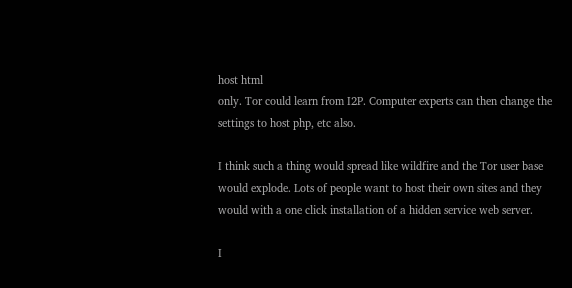host html
only. Tor could learn from I2P. Computer experts can then change the
settings to host php, etc also.

I think such a thing would spread like wildfire and the Tor user base
would explode. Lots of people want to host their own sites and they
would with a one click installation of a hidden service web server.

I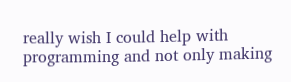really wish I could help with programming and not only making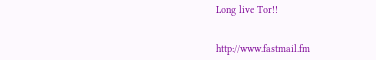Long live Tor!!


http://www.fastmail.fm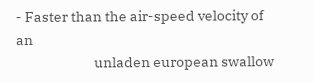- Faster than the air-speed velocity of an
                          unladen european swallow